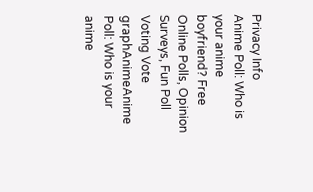Privacy Info
Anime Poll: Who is your anime boyfriend? Free Online Polls, Opinion Surveys, Fun Poll Voting Vote
graphAnimeAnime Poll: Who is your anime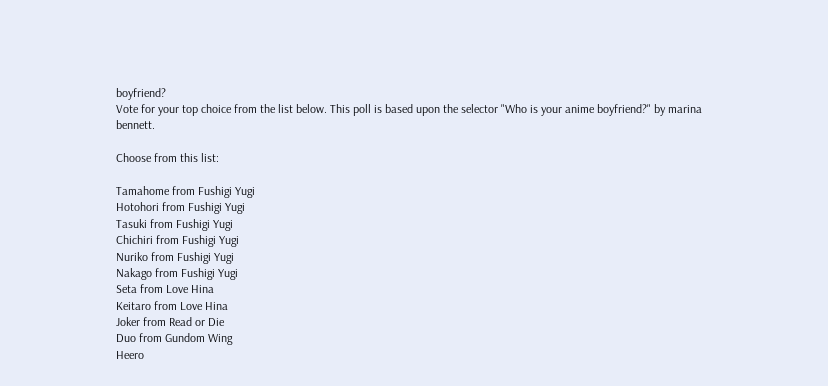boyfriend?
Vote for your top choice from the list below. This poll is based upon the selector "Who is your anime boyfriend?" by marina bennett.

Choose from this list:

Tamahome from Fushigi Yugi
Hotohori from Fushigi Yugi
Tasuki from Fushigi Yugi
Chichiri from Fushigi Yugi
Nuriko from Fushigi Yugi
Nakago from Fushigi Yugi
Seta from Love Hina
Keitaro from Love Hina
Joker from Read or Die
Duo from Gundom Wing
Heero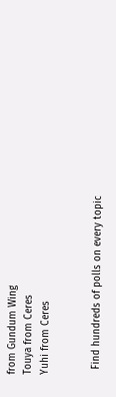from Gundum Wing
Touya from Ceres
Yuhi from Ceres


  Find hundreds of polls on every topic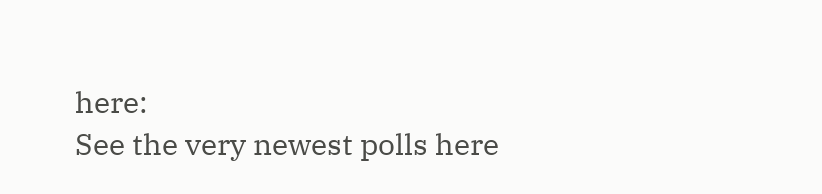here:
See the very newest polls here